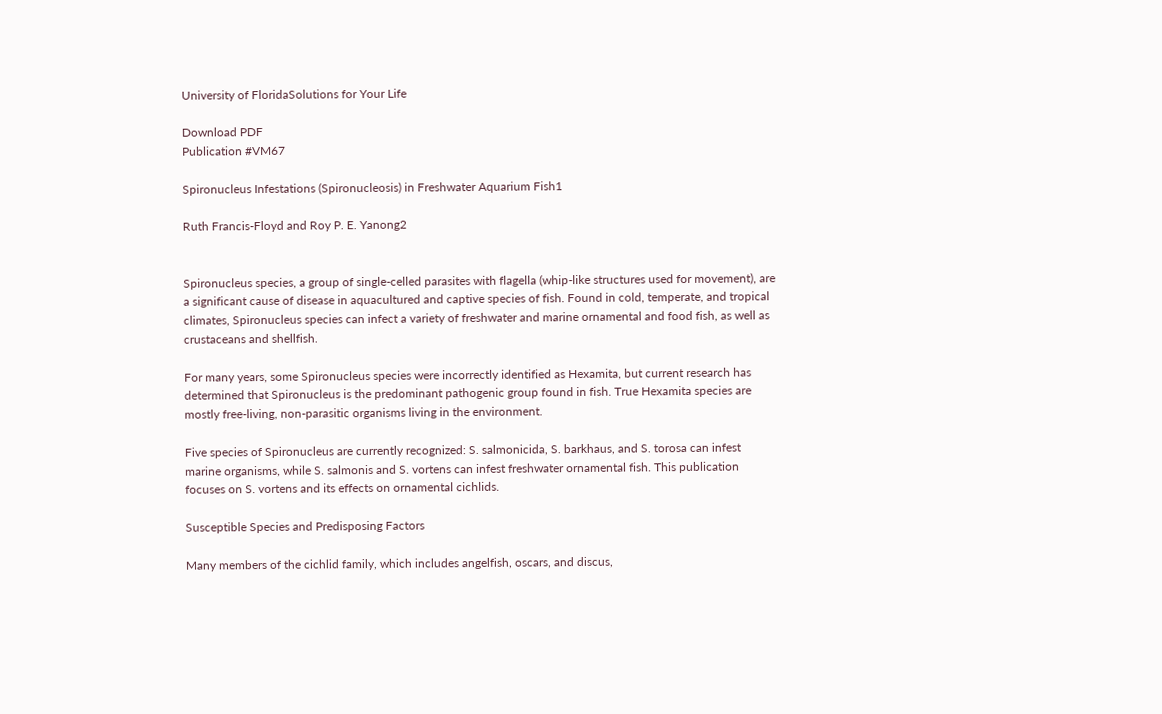University of FloridaSolutions for Your Life

Download PDF
Publication #VM67

Spironucleus Infestations (Spironucleosis) in Freshwater Aquarium Fish1

Ruth Francis-Floyd and Roy P. E. Yanong2


Spironucleus species, a group of single-celled parasites with flagella (whip-like structures used for movement), are a significant cause of disease in aquacultured and captive species of fish. Found in cold, temperate, and tropical climates, Spironucleus species can infect a variety of freshwater and marine ornamental and food fish, as well as crustaceans and shellfish.

For many years, some Spironucleus species were incorrectly identified as Hexamita, but current research has determined that Spironucleus is the predominant pathogenic group found in fish. True Hexamita species are mostly free-living, non-parasitic organisms living in the environment.

Five species of Spironucleus are currently recognized: S. salmonicida, S. barkhaus, and S. torosa can infest marine organisms, while S. salmonis and S. vortens can infest freshwater ornamental fish. This publication focuses on S. vortens and its effects on ornamental cichlids.

Susceptible Species and Predisposing Factors

Many members of the cichlid family, which includes angelfish, oscars, and discus,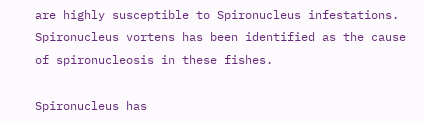are highly susceptible to Spironucleus infestations. Spironucleus vortens has been identified as the cause of spironucleosis in these fishes.

Spironucleus has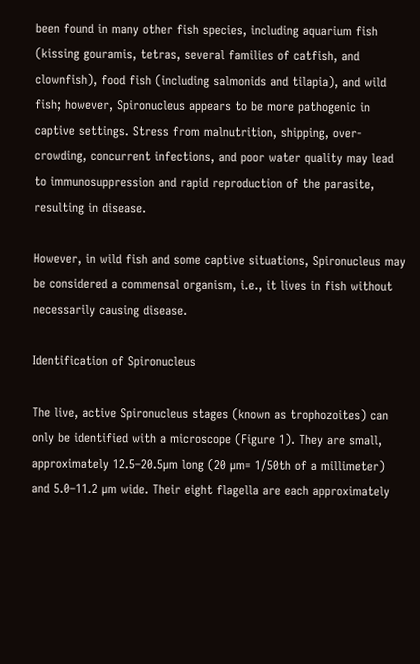been found in many other fish species, including aquarium fish (kissing gouramis, tetras, several families of catfish, and clownfish), food fish (including salmonids and tilapia), and wild fish; however, Spironucleus appears to be more pathogenic in captive settings. Stress from malnutrition, shipping, over-crowding, concurrent infections, and poor water quality may lead to immunosuppression and rapid reproduction of the parasite, resulting in disease.

However, in wild fish and some captive situations, Spironucleus may be considered a commensal organism, i.e., it lives in fish without necessarily causing disease.

Identification of Spironucleus

The live, active Spironucleus stages (known as trophozoites) can only be identified with a microscope (Figure 1). They are small, approximately 12.5–20.5µm long (20 µm= 1/50th of a millimeter) and 5.0–11.2 µm wide. Their eight flagella are each approximately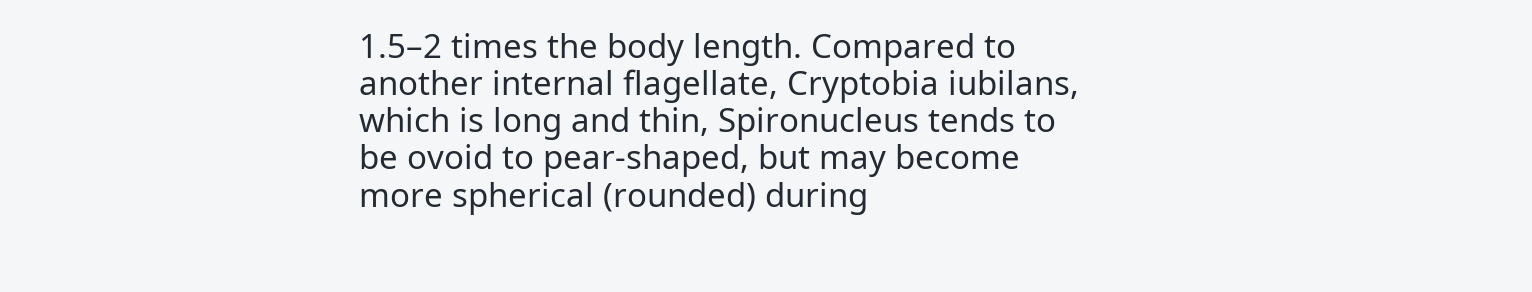1.5–2 times the body length. Compared to another internal flagellate, Cryptobia iubilans, which is long and thin, Spironucleus tends to be ovoid to pear-shaped, but may become more spherical (rounded) during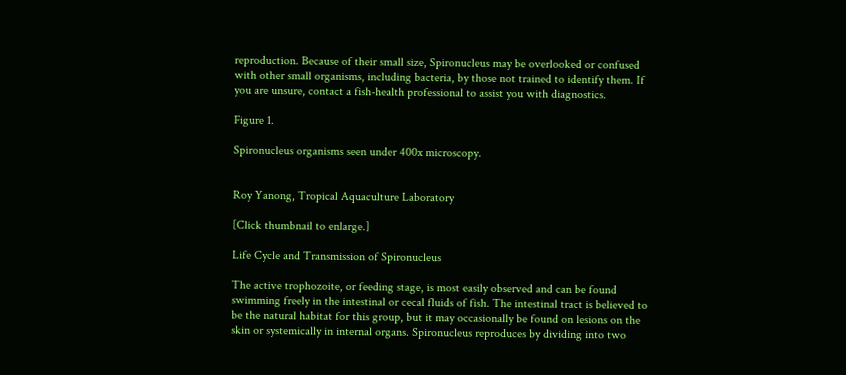reproduction. Because of their small size, Spironucleus may be overlooked or confused with other small organisms, including bacteria, by those not trained to identify them. If you are unsure, contact a fish-health professional to assist you with diagnostics.

Figure 1.

Spironucleus organisms seen under 400x microscopy.


Roy Yanong, Tropical Aquaculture Laboratory

[Click thumbnail to enlarge.]

Life Cycle and Transmission of Spironucleus

The active trophozoite, or feeding stage, is most easily observed and can be found swimming freely in the intestinal or cecal fluids of fish. The intestinal tract is believed to be the natural habitat for this group, but it may occasionally be found on lesions on the skin or systemically in internal organs. Spironucleus reproduces by dividing into two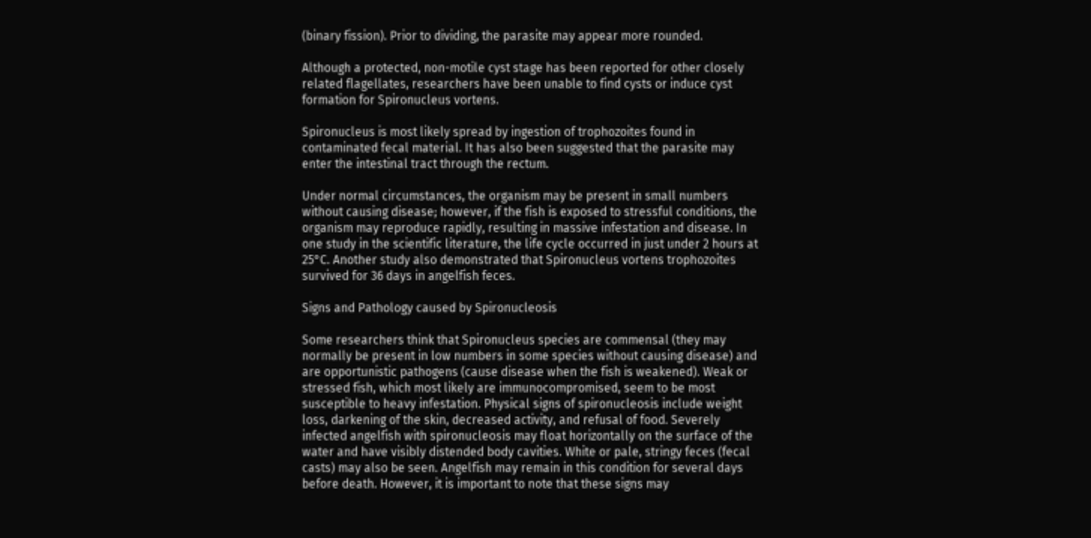(binary fission). Prior to dividing, the parasite may appear more rounded.

Although a protected, non-motile cyst stage has been reported for other closely related flagellates, researchers have been unable to find cysts or induce cyst formation for Spironucleus vortens.

Spironucleus is most likely spread by ingestion of trophozoites found in contaminated fecal material. It has also been suggested that the parasite may enter the intestinal tract through the rectum.

Under normal circumstances, the organism may be present in small numbers without causing disease; however, if the fish is exposed to stressful conditions, the organism may reproduce rapidly, resulting in massive infestation and disease. In one study in the scientific literature, the life cycle occurred in just under 2 hours at 25°C. Another study also demonstrated that Spironucleus vortens trophozoites survived for 36 days in angelfish feces.

Signs and Pathology caused by Spironucleosis

Some researchers think that Spironucleus species are commensal (they may normally be present in low numbers in some species without causing disease) and are opportunistic pathogens (cause disease when the fish is weakened). Weak or stressed fish, which most likely are immunocompromised, seem to be most susceptible to heavy infestation. Physical signs of spironucleosis include weight loss, darkening of the skin, decreased activity, and refusal of food. Severely infected angelfish with spironucleosis may float horizontally on the surface of the water and have visibly distended body cavities. White or pale, stringy feces (fecal casts) may also be seen. Angelfish may remain in this condition for several days before death. However, it is important to note that these signs may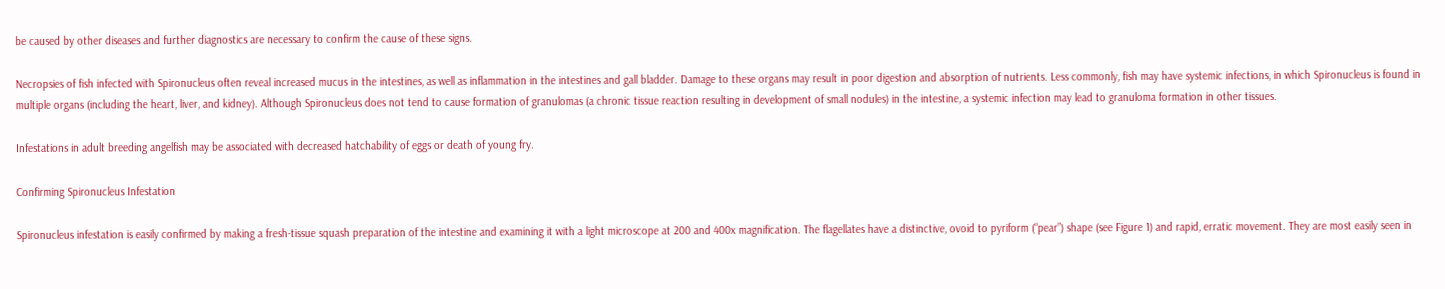be caused by other diseases and further diagnostics are necessary to confirm the cause of these signs.

Necropsies of fish infected with Spironucleus often reveal increased mucus in the intestines, as well as inflammation in the intestines and gall bladder. Damage to these organs may result in poor digestion and absorption of nutrients. Less commonly, fish may have systemic infections, in which Spironucleus is found in multiple organs (including the heart, liver, and kidney). Although Spironucleus does not tend to cause formation of granulomas (a chronic tissue reaction resulting in development of small nodules) in the intestine, a systemic infection may lead to granuloma formation in other tissues.

Infestations in adult breeding angelfish may be associated with decreased hatchability of eggs or death of young fry.

Confirming Spironucleus Infestation

Spironucleus infestation is easily confirmed by making a fresh-tissue squash preparation of the intestine and examining it with a light microscope at 200 and 400x magnification. The flagellates have a distinctive, ovoid to pyriform (“pear”) shape (see Figure 1) and rapid, erratic movement. They are most easily seen in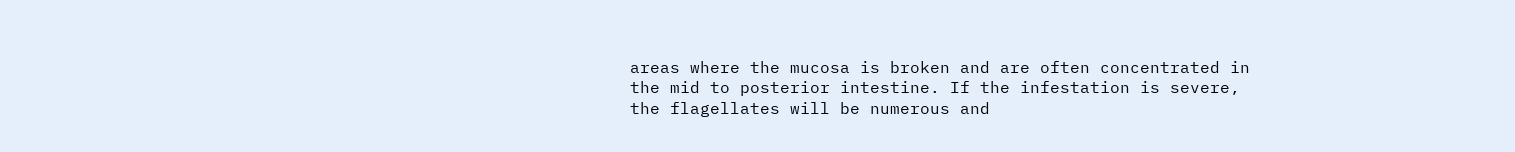areas where the mucosa is broken and are often concentrated in the mid to posterior intestine. If the infestation is severe, the flagellates will be numerous and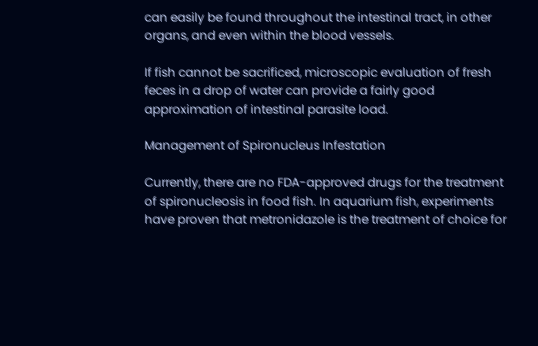can easily be found throughout the intestinal tract, in other organs, and even within the blood vessels.

If fish cannot be sacrificed, microscopic evaluation of fresh feces in a drop of water can provide a fairly good approximation of intestinal parasite load.

Management of Spironucleus Infestation

Currently, there are no FDA-approved drugs for the treatment of spironucleosis in food fish. In aquarium fish, experiments have proven that metronidazole is the treatment of choice for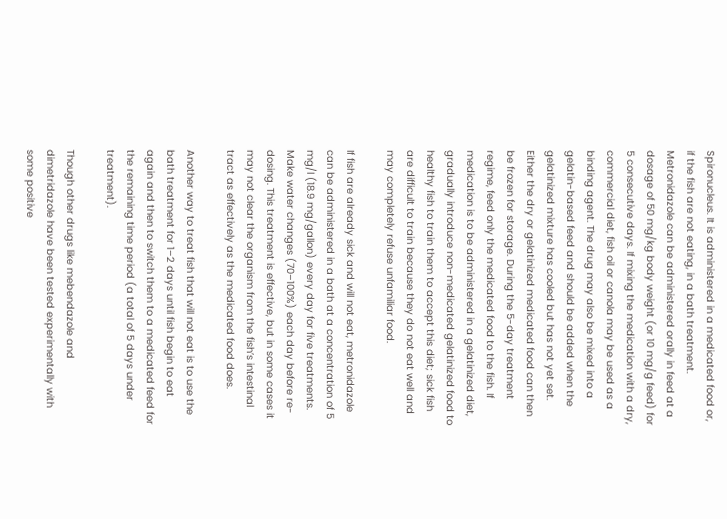Spironucleus. It is administered in a medicated food or, if the fish are not eating, in a bath treatment. Metronidazole can be administered orally in feed at a dosage of 50 mg/kg body weight (or 10 mg/g feed) for 5 consecutive days. If mixing the medication with a dry, commercial diet, fish oil or canola may be used as a binding agent. The drug may also be mixed into a gelatin-based feed and should be added when the gelatinized mixture has cooled but has not yet set. Either the dry or gelatinized medicated food can then be frozen for storage. During the 5-day treatment regime, feed only the medicated food to the fish. If medication is to be administered in a gelatinized diet, gradually introduce non-medicated gelatinized food to healthy fish to train them to accept this diet; sick fish are difficult to train because they do not eat well and may completely refuse unfamiliar food.

If fish are already sick and will not eat, metronidazole can be administered in a bath at a concentration of 5 mg/l (18.9 mg/gallon) every day for five treatments. Make water changes (70–100%) each day before re-dosing. This treatment is effective, but in some cases it may not clear the organism from the fish’s intestinal tract as effectively as the medicated food does.

Another way to treat fish that will not eat is to use the bath treatment for 1–2 days until fish begin to eat again and then to switch them to a medicated feed for the remaining time period (a total of 5 days under treatment).

Though other drugs like mebendazole and dimetridazole have been tested experimentally with some positive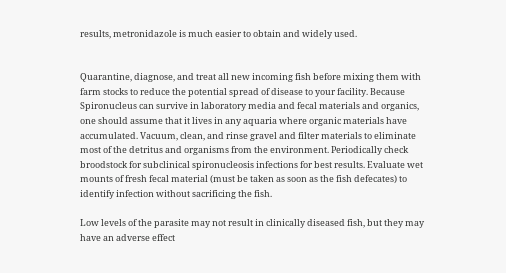results, metronidazole is much easier to obtain and widely used.


Quarantine, diagnose, and treat all new incoming fish before mixing them with farm stocks to reduce the potential spread of disease to your facility. Because Spironucleus can survive in laboratory media and fecal materials and organics, one should assume that it lives in any aquaria where organic materials have accumulated. Vacuum, clean, and rinse gravel and filter materials to eliminate most of the detritus and organisms from the environment. Periodically check broodstock for subclinical spironucleosis infections for best results. Evaluate wet mounts of fresh fecal material (must be taken as soon as the fish defecates) to identify infection without sacrificing the fish.

Low levels of the parasite may not result in clinically diseased fish, but they may have an adverse effect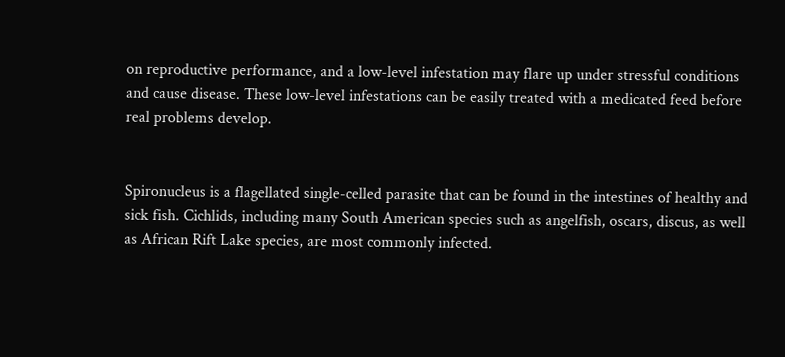on reproductive performance, and a low-level infestation may flare up under stressful conditions and cause disease. These low-level infestations can be easily treated with a medicated feed before real problems develop.


Spironucleus is a flagellated single-celled parasite that can be found in the intestines of healthy and sick fish. Cichlids, including many South American species such as angelfish, oscars, discus, as well as African Rift Lake species, are most commonly infected.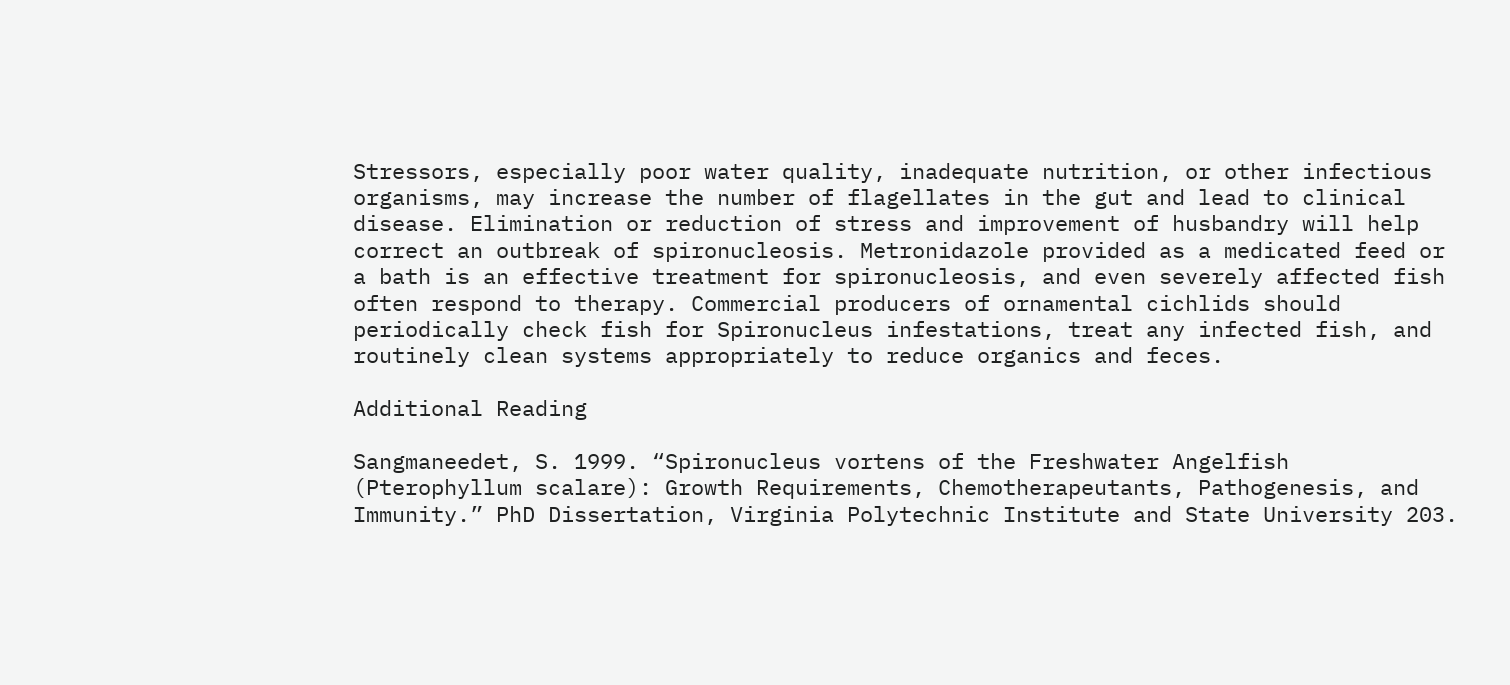Stressors, especially poor water quality, inadequate nutrition, or other infectious organisms, may increase the number of flagellates in the gut and lead to clinical disease. Elimination or reduction of stress and improvement of husbandry will help correct an outbreak of spironucleosis. Metronidazole provided as a medicated feed or a bath is an effective treatment for spironucleosis, and even severely affected fish often respond to therapy. Commercial producers of ornamental cichlids should periodically check fish for Spironucleus infestations, treat any infected fish, and routinely clean systems appropriately to reduce organics and feces.

Additional Reading

Sangmaneedet, S. 1999. “Spironucleus vortens of the Freshwater Angelfish (Pterophyllum scalare): Growth Requirements, Chemotherapeutants, Pathogenesis, and Immunity.” PhD Dissertation, Virginia Polytechnic Institute and State University 203.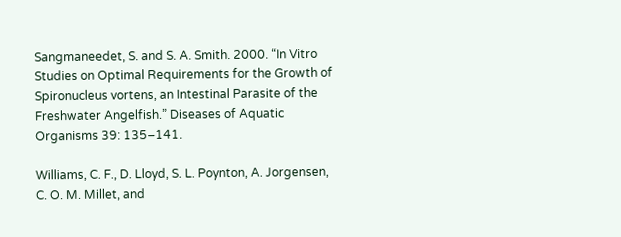Sangmaneedet, S. and S. A. Smith. 2000. “In Vitro Studies on Optimal Requirements for the Growth of Spironucleus vortens, an Intestinal Parasite of the Freshwater Angelfish.” Diseases of Aquatic Organisms 39: 135–141.

Williams, C. F., D. Lloyd, S. L. Poynton, A. Jorgensen, C. O. M. Millet, and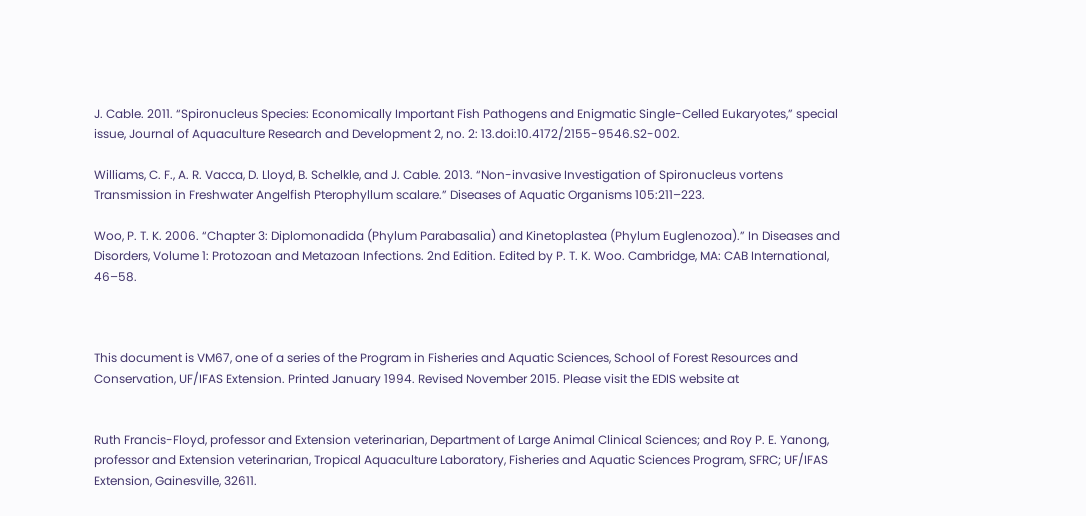J. Cable. 2011. “Spironucleus Species: Economically Important Fish Pathogens and Enigmatic Single-Celled Eukaryotes,” special issue, Journal of Aquaculture Research and Development 2, no. 2: 13.doi:10.4172/2155-9546.S2-002.

Williams, C. F., A. R. Vacca, D. Lloyd, B. Schelkle, and J. Cable. 2013. “Non-invasive Investigation of Spironucleus vortens Transmission in Freshwater Angelfish Pterophyllum scalare.” Diseases of Aquatic Organisms 105:211–223.

Woo, P. T. K. 2006. “Chapter 3: Diplomonadida (Phylum Parabasalia) and Kinetoplastea (Phylum Euglenozoa).” In Diseases and Disorders, Volume 1: Protozoan and Metazoan Infections. 2nd Edition. Edited by P. T. K. Woo. Cambridge, MA: CAB International, 46–58.



This document is VM67, one of a series of the Program in Fisheries and Aquatic Sciences, School of Forest Resources and Conservation, UF/IFAS Extension. Printed January 1994. Revised November 2015. Please visit the EDIS website at


Ruth Francis-Floyd, professor and Extension veterinarian, Department of Large Animal Clinical Sciences; and Roy P. E. Yanong, professor and Extension veterinarian, Tropical Aquaculture Laboratory, Fisheries and Aquatic Sciences Program, SFRC; UF/IFAS Extension, Gainesville, 32611.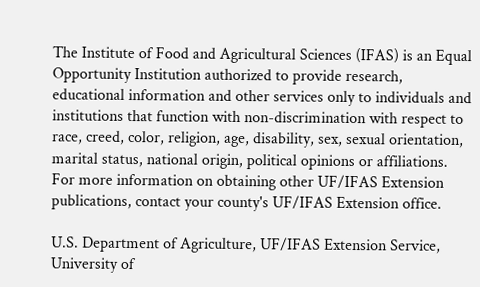The Institute of Food and Agricultural Sciences (IFAS) is an Equal Opportunity Institution authorized to provide research, educational information and other services only to individuals and institutions that function with non-discrimination with respect to race, creed, color, religion, age, disability, sex, sexual orientation, marital status, national origin, political opinions or affiliations. For more information on obtaining other UF/IFAS Extension publications, contact your county's UF/IFAS Extension office.

U.S. Department of Agriculture, UF/IFAS Extension Service, University of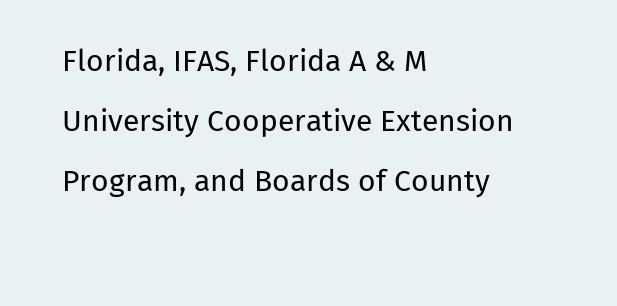Florida, IFAS, Florida A & M University Cooperative Extension Program, and Boards of County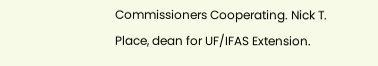Commissioners Cooperating. Nick T. Place, dean for UF/IFAS Extension.